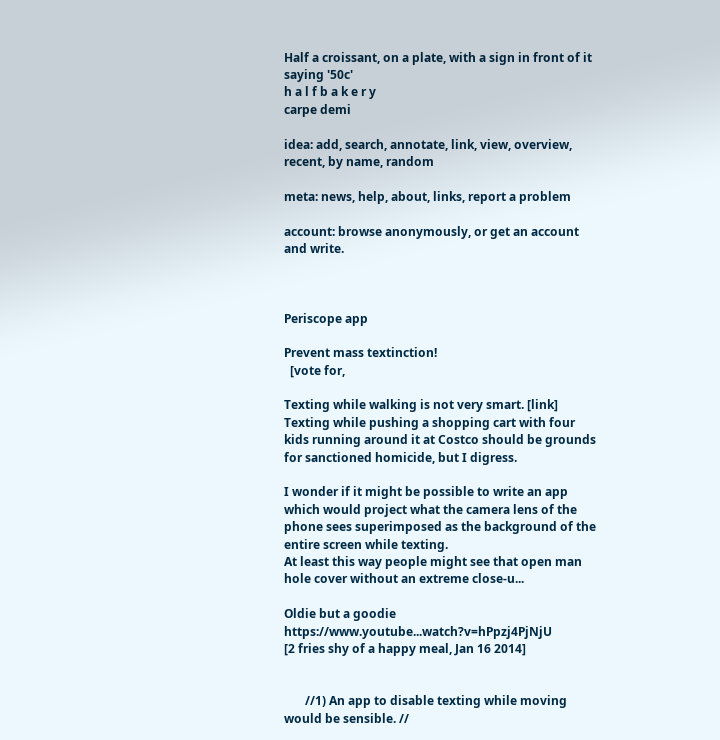Half a croissant, on a plate, with a sign in front of it saying '50c'
h a l f b a k e r y
carpe demi

idea: add, search, annotate, link, view, overview, recent, by name, random

meta: news, help, about, links, report a problem

account: browse anonymously, or get an account and write.



Periscope app

Prevent mass textinction!
  [vote for,

Texting while walking is not very smart. [link]
Texting while pushing a shopping cart with four kids running around it at Costco should be grounds for sanctioned homicide, but I digress.

I wonder if it might be possible to write an app which would project what the camera lens of the phone sees superimposed as the background of the entire screen while texting.
At least this way people might see that open man hole cover without an extreme close-u...

Oldie but a goodie https://www.youtube...watch?v=hPpzj4PjNjU
[2 fries shy of a happy meal, Jan 16 2014]


       //1) An app to disable texting while moving would be sensible. //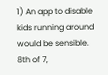1) An app to disable kids running around would be sensible.
8th of 7,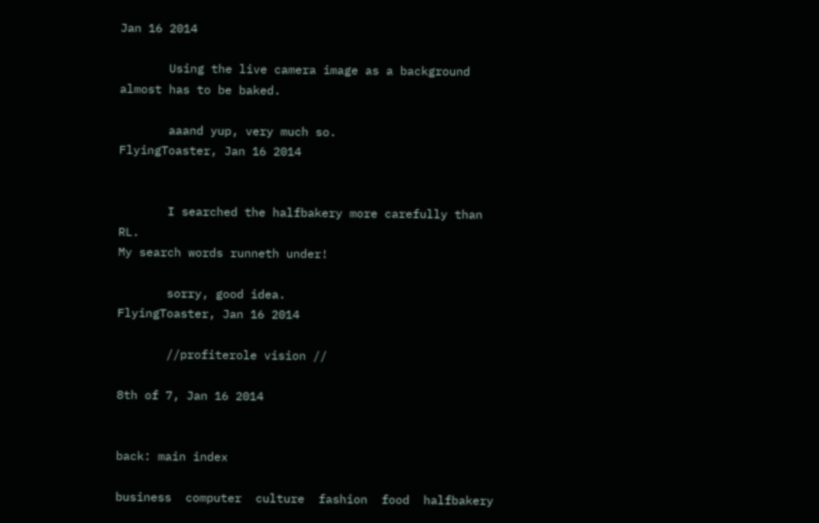Jan 16 2014

       Using the live camera image as a background almost has to be baked.

       aaand yup, very much so.
FlyingToaster, Jan 16 2014


       I searched the halfbakery more carefully than RL.
My search words runneth under!

       sorry, good idea.
FlyingToaster, Jan 16 2014

       //profiterole vision //

8th of 7, Jan 16 2014


back: main index

business  computer  culture  fashion  food  halfbakery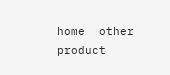home  other  product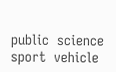public  science  sport  vehicle